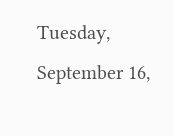Tuesday, September 16,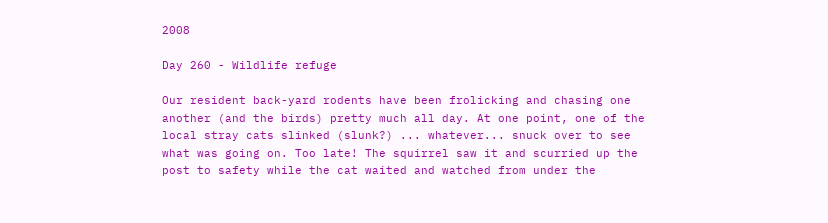2008

Day 260 - Wildlife refuge

Our resident back-yard rodents have been frolicking and chasing one another (and the birds) pretty much all day. At one point, one of the local stray cats slinked (slunk?) ... whatever... snuck over to see what was going on. Too late! The squirrel saw it and scurried up the post to safety while the cat waited and watched from under the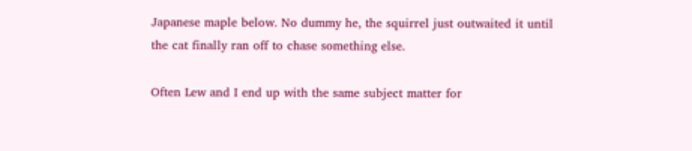Japanese maple below. No dummy he, the squirrel just outwaited it until the cat finally ran off to chase something else.

Often Lew and I end up with the same subject matter for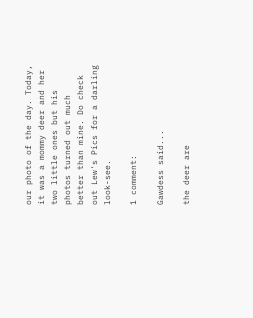our photo of the day. Today, it was a mommy deer and her two little ones but his photos turned out much better than mine. Do check out Lew's Pics for a darling look-see.

1 comment:

Gawdess said...

the deer are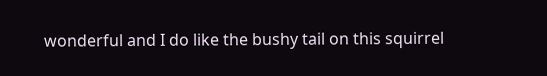wonderful and I do like the bushy tail on this squirrel